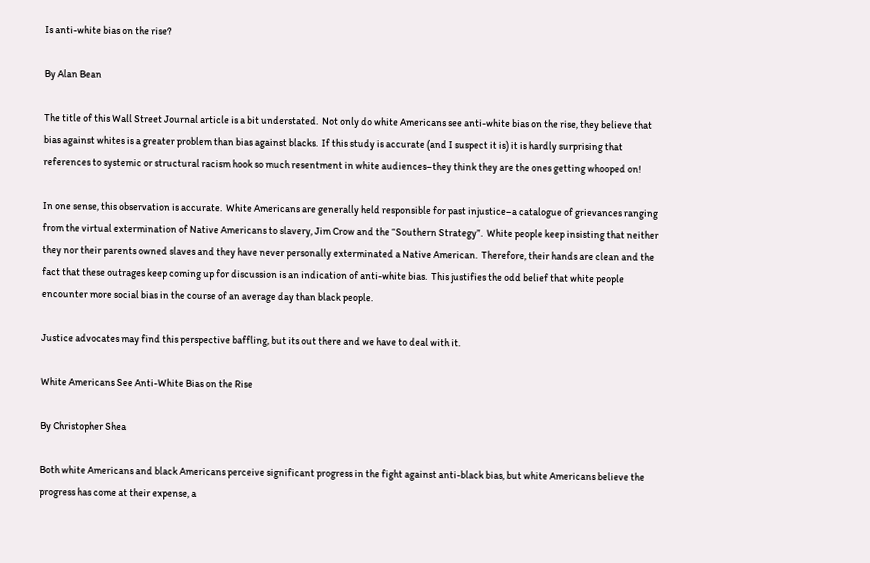Is anti-white bias on the rise?

By Alan Bean

The title of this Wall Street Journal article is a bit understated.  Not only do white Americans see anti-white bias on the rise, they believe that bias against whites is a greater problem than bias against blacks.  If this study is accurate (and I suspect it is) it is hardly surprising that references to systemic or structural racism hook so much resentment in white audiences–they think they are the ones getting whooped on!

In one sense, this observation is accurate.  White Americans are generally held responsible for past injustice–a catalogue of grievances ranging from the virtual extermination of Native Americans to slavery, Jim Crow and the “Southern Strategy”.  White people keep insisting that neither they nor their parents owned slaves and they have never personally exterminated a Native American.  Therefore, their hands are clean and the fact that these outrages keep coming up for discussion is an indication of anti-white bias.  This justifies the odd belief that white people encounter more social bias in the course of an average day than black people.

Justice advocates may find this perspective baffling, but its out there and we have to deal with it.

White Americans See Anti-White Bias on the Rise

By Christopher Shea

Both white Americans and black Americans perceive significant progress in the fight against anti-black bias, but white Americans believe the progress has come at their expense, a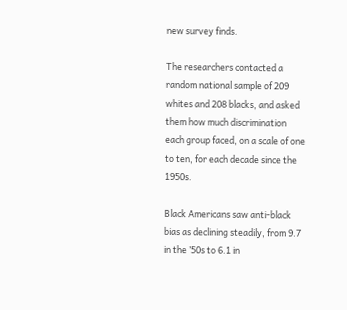new survey finds.

The researchers contacted a random national sample of 209 whites and 208 blacks, and asked them how much discrimination each group faced, on a scale of one to ten, for each decade since the 1950s.

Black Americans saw anti-black bias as declining steadily, from 9.7 in the ’50s to 6.1 in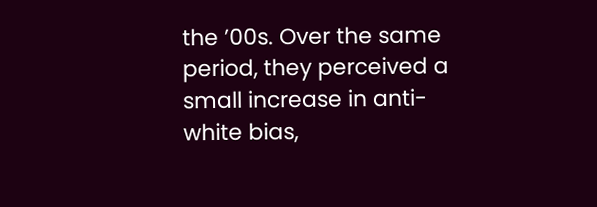the ’00s. Over the same period, they perceived a small increase in anti-white bias,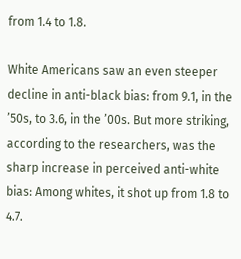from 1.4 to 1.8.

White Americans saw an even steeper decline in anti-black bias: from 9.1, in the ’50s, to 3.6, in the ’00s. But more striking, according to the researchers, was the sharp increase in perceived anti-white bias: Among whites, it shot up from 1.8 to 4.7.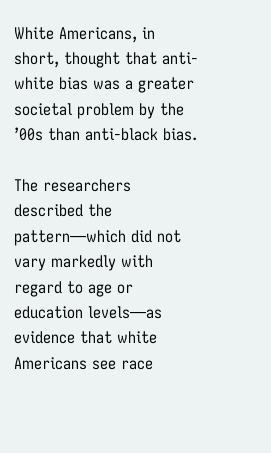White Americans, in short, thought that anti-white bias was a greater societal problem by the ’00s than anti-black bias.

The researchers described the pattern—which did not vary markedly with regard to age or education levels—as evidence that white Americans see race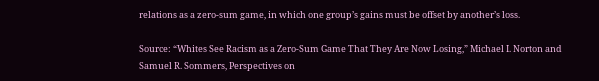relations as a zero-sum game, in which one group’s gains must be offset by another’s loss.

Source: “Whites See Racism as a Zero-Sum Game That They Are Now Losing,” Michael I. Norton and Samuel R. Sommers, Perspectives on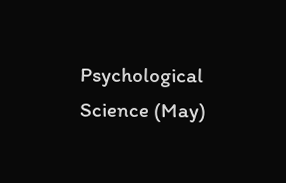Psychological Science (May)